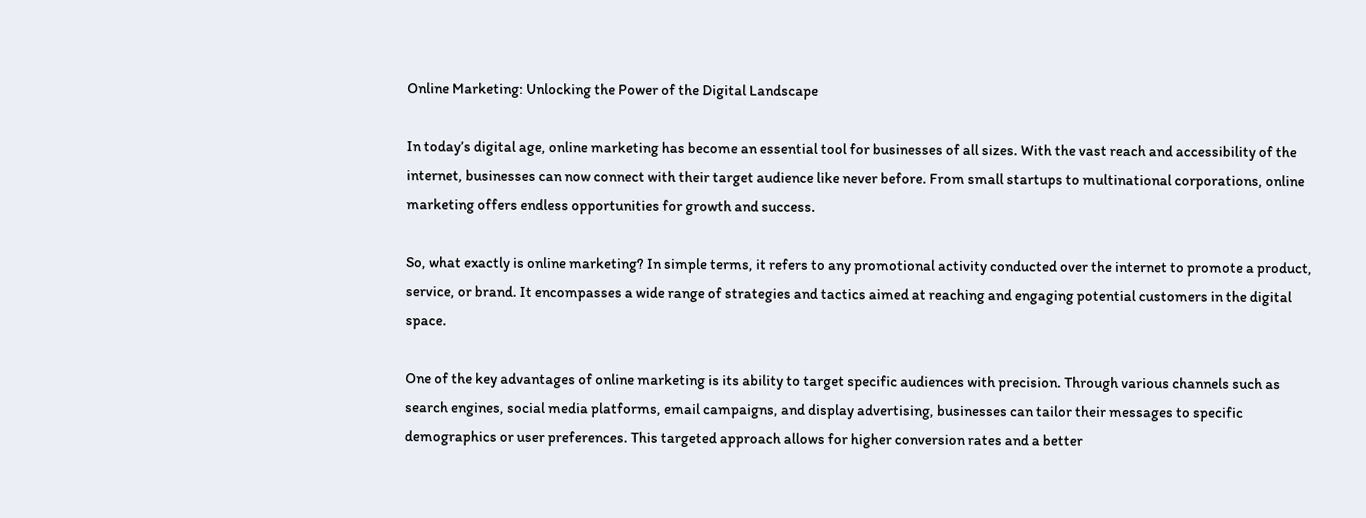Online Marketing: Unlocking the Power of the Digital Landscape

In today’s digital age, online marketing has become an essential tool for businesses of all sizes. With the vast reach and accessibility of the internet, businesses can now connect with their target audience like never before. From small startups to multinational corporations, online marketing offers endless opportunities for growth and success.

So, what exactly is online marketing? In simple terms, it refers to any promotional activity conducted over the internet to promote a product, service, or brand. It encompasses a wide range of strategies and tactics aimed at reaching and engaging potential customers in the digital space.

One of the key advantages of online marketing is its ability to target specific audiences with precision. Through various channels such as search engines, social media platforms, email campaigns, and display advertising, businesses can tailor their messages to specific demographics or user preferences. This targeted approach allows for higher conversion rates and a better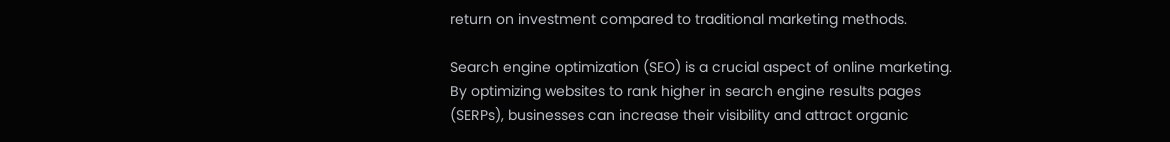return on investment compared to traditional marketing methods.

Search engine optimization (SEO) is a crucial aspect of online marketing. By optimizing websites to rank higher in search engine results pages (SERPs), businesses can increase their visibility and attract organic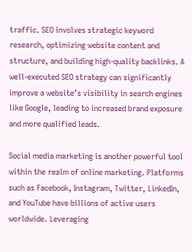traffic. SEO involves strategic keyword research, optimizing website content and structure, and building high-quality backlinks. A well-executed SEO strategy can significantly improve a website’s visibility in search engines like Google, leading to increased brand exposure and more qualified leads.

Social media marketing is another powerful tool within the realm of online marketing. Platforms such as Facebook, Instagram, Twitter, LinkedIn, and YouTube have billions of active users worldwide. Leveraging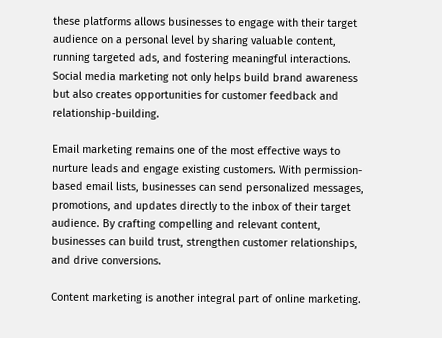these platforms allows businesses to engage with their target audience on a personal level by sharing valuable content, running targeted ads, and fostering meaningful interactions. Social media marketing not only helps build brand awareness but also creates opportunities for customer feedback and relationship-building.

Email marketing remains one of the most effective ways to nurture leads and engage existing customers. With permission-based email lists, businesses can send personalized messages, promotions, and updates directly to the inbox of their target audience. By crafting compelling and relevant content, businesses can build trust, strengthen customer relationships, and drive conversions.

Content marketing is another integral part of online marketing.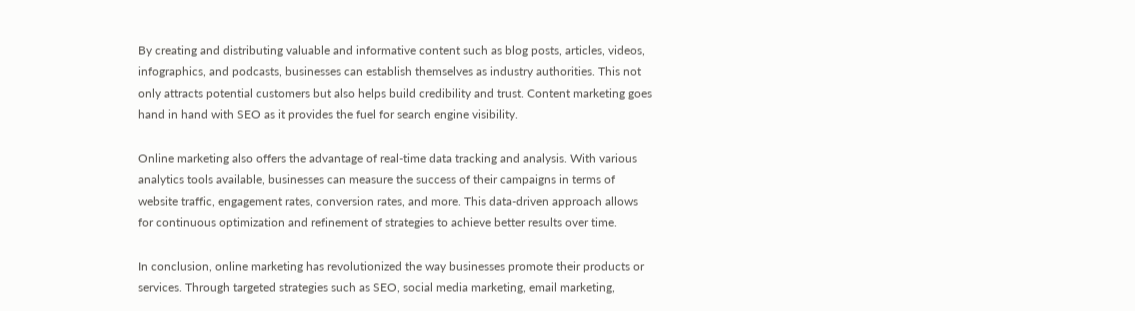By creating and distributing valuable and informative content such as blog posts, articles, videos, infographics, and podcasts, businesses can establish themselves as industry authorities. This not only attracts potential customers but also helps build credibility and trust. Content marketing goes hand in hand with SEO as it provides the fuel for search engine visibility.

Online marketing also offers the advantage of real-time data tracking and analysis. With various analytics tools available, businesses can measure the success of their campaigns in terms of website traffic, engagement rates, conversion rates, and more. This data-driven approach allows for continuous optimization and refinement of strategies to achieve better results over time.

In conclusion, online marketing has revolutionized the way businesses promote their products or services. Through targeted strategies such as SEO, social media marketing, email marketing,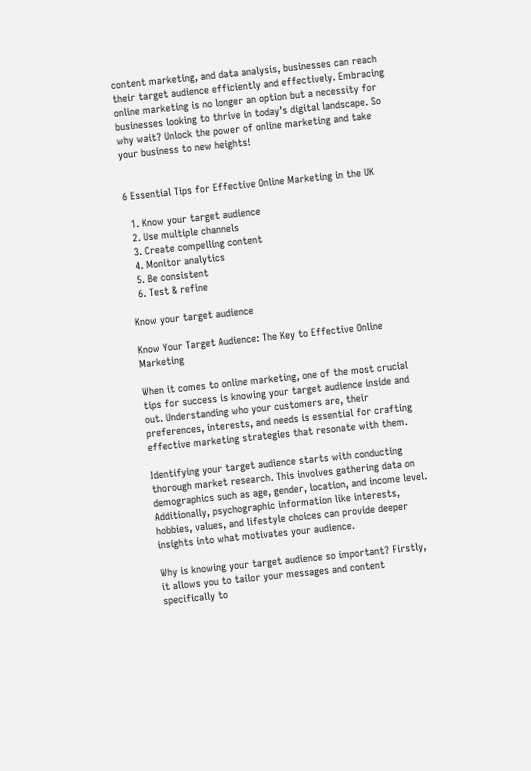content marketing, and data analysis, businesses can reach their target audience efficiently and effectively. Embracing online marketing is no longer an option but a necessity for businesses looking to thrive in today’s digital landscape. So why wait? Unlock the power of online marketing and take your business to new heights!


6 Essential Tips for Effective Online Marketing in the UK

  1. Know your target audience
  2. Use multiple channels
  3. Create compelling content
  4. Monitor analytics
  5. Be consistent
  6. Test & refine

Know your target audience

Know Your Target Audience: The Key to Effective Online Marketing

When it comes to online marketing, one of the most crucial tips for success is knowing your target audience inside and out. Understanding who your customers are, their preferences, interests, and needs is essential for crafting effective marketing strategies that resonate with them.

Identifying your target audience starts with conducting thorough market research. This involves gathering data on demographics such as age, gender, location, and income level. Additionally, psychographic information like interests, hobbies, values, and lifestyle choices can provide deeper insights into what motivates your audience.

Why is knowing your target audience so important? Firstly, it allows you to tailor your messages and content specifically to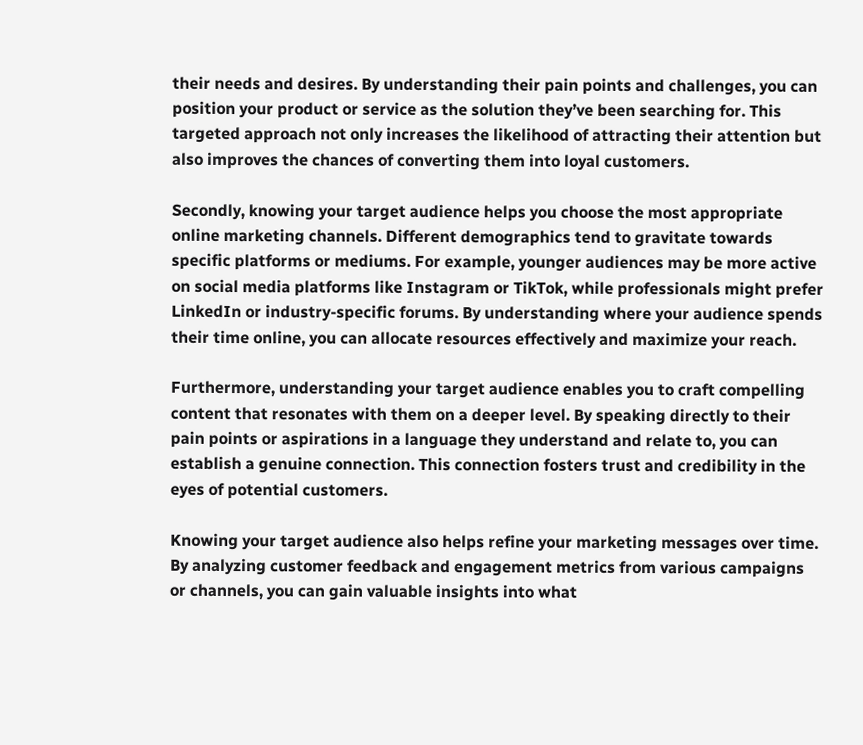their needs and desires. By understanding their pain points and challenges, you can position your product or service as the solution they’ve been searching for. This targeted approach not only increases the likelihood of attracting their attention but also improves the chances of converting them into loyal customers.

Secondly, knowing your target audience helps you choose the most appropriate online marketing channels. Different demographics tend to gravitate towards specific platforms or mediums. For example, younger audiences may be more active on social media platforms like Instagram or TikTok, while professionals might prefer LinkedIn or industry-specific forums. By understanding where your audience spends their time online, you can allocate resources effectively and maximize your reach.

Furthermore, understanding your target audience enables you to craft compelling content that resonates with them on a deeper level. By speaking directly to their pain points or aspirations in a language they understand and relate to, you can establish a genuine connection. This connection fosters trust and credibility in the eyes of potential customers.

Knowing your target audience also helps refine your marketing messages over time. By analyzing customer feedback and engagement metrics from various campaigns or channels, you can gain valuable insights into what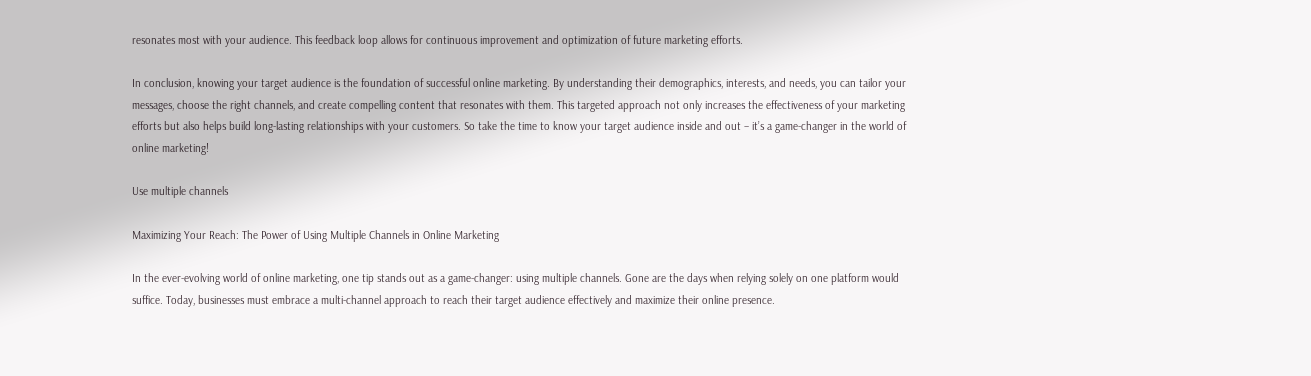resonates most with your audience. This feedback loop allows for continuous improvement and optimization of future marketing efforts.

In conclusion, knowing your target audience is the foundation of successful online marketing. By understanding their demographics, interests, and needs, you can tailor your messages, choose the right channels, and create compelling content that resonates with them. This targeted approach not only increases the effectiveness of your marketing efforts but also helps build long-lasting relationships with your customers. So take the time to know your target audience inside and out – it’s a game-changer in the world of online marketing!

Use multiple channels

Maximizing Your Reach: The Power of Using Multiple Channels in Online Marketing

In the ever-evolving world of online marketing, one tip stands out as a game-changer: using multiple channels. Gone are the days when relying solely on one platform would suffice. Today, businesses must embrace a multi-channel approach to reach their target audience effectively and maximize their online presence.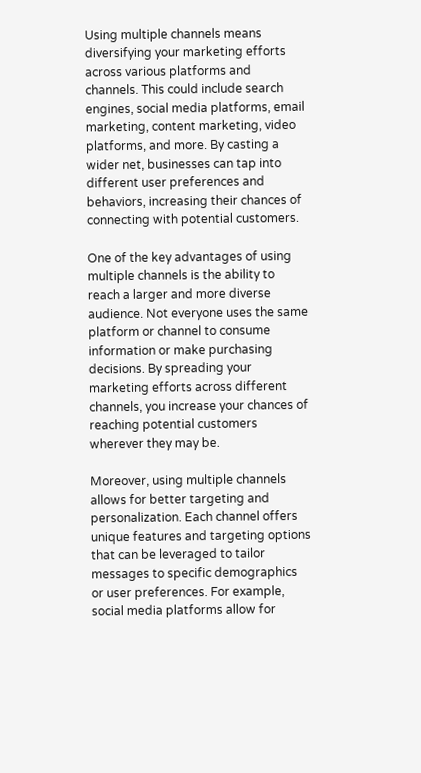Using multiple channels means diversifying your marketing efforts across various platforms and channels. This could include search engines, social media platforms, email marketing, content marketing, video platforms, and more. By casting a wider net, businesses can tap into different user preferences and behaviors, increasing their chances of connecting with potential customers.

One of the key advantages of using multiple channels is the ability to reach a larger and more diverse audience. Not everyone uses the same platform or channel to consume information or make purchasing decisions. By spreading your marketing efforts across different channels, you increase your chances of reaching potential customers wherever they may be.

Moreover, using multiple channels allows for better targeting and personalization. Each channel offers unique features and targeting options that can be leveraged to tailor messages to specific demographics or user preferences. For example, social media platforms allow for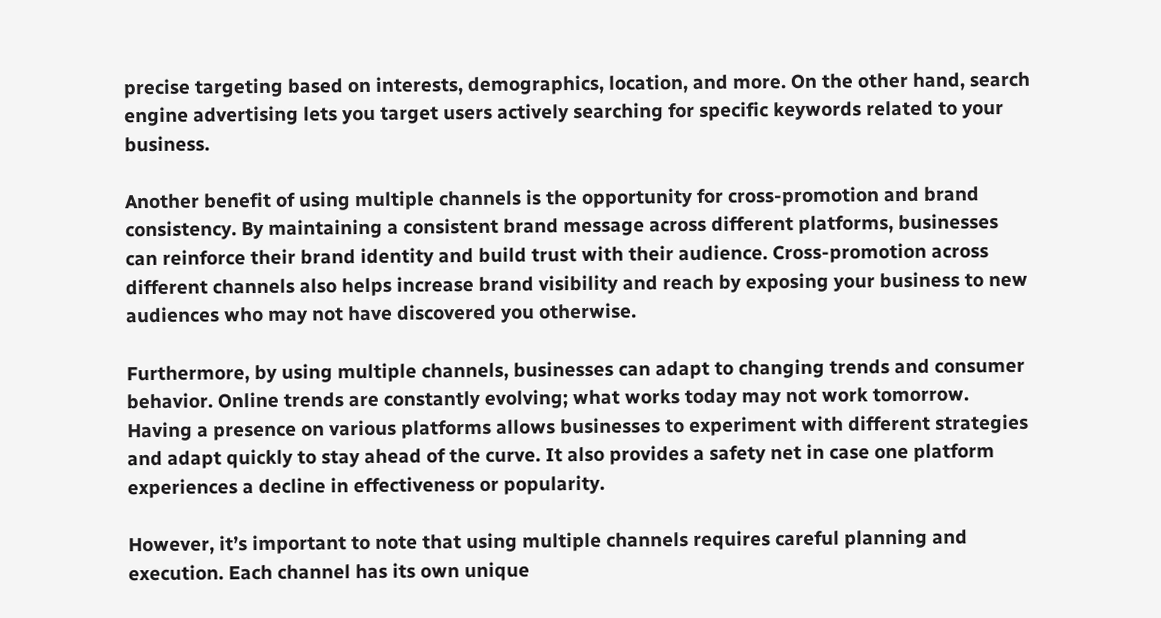precise targeting based on interests, demographics, location, and more. On the other hand, search engine advertising lets you target users actively searching for specific keywords related to your business.

Another benefit of using multiple channels is the opportunity for cross-promotion and brand consistency. By maintaining a consistent brand message across different platforms, businesses can reinforce their brand identity and build trust with their audience. Cross-promotion across different channels also helps increase brand visibility and reach by exposing your business to new audiences who may not have discovered you otherwise.

Furthermore, by using multiple channels, businesses can adapt to changing trends and consumer behavior. Online trends are constantly evolving; what works today may not work tomorrow. Having a presence on various platforms allows businesses to experiment with different strategies and adapt quickly to stay ahead of the curve. It also provides a safety net in case one platform experiences a decline in effectiveness or popularity.

However, it’s important to note that using multiple channels requires careful planning and execution. Each channel has its own unique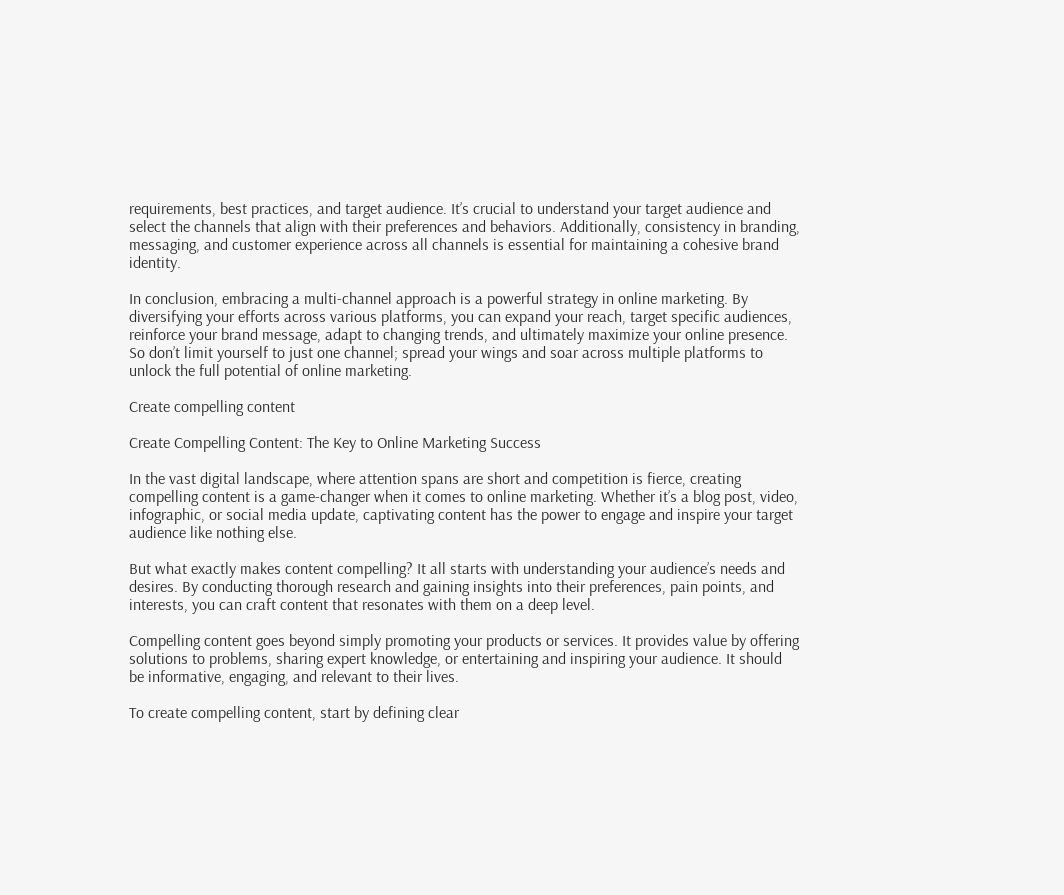requirements, best practices, and target audience. It’s crucial to understand your target audience and select the channels that align with their preferences and behaviors. Additionally, consistency in branding, messaging, and customer experience across all channels is essential for maintaining a cohesive brand identity.

In conclusion, embracing a multi-channel approach is a powerful strategy in online marketing. By diversifying your efforts across various platforms, you can expand your reach, target specific audiences, reinforce your brand message, adapt to changing trends, and ultimately maximize your online presence. So don’t limit yourself to just one channel; spread your wings and soar across multiple platforms to unlock the full potential of online marketing.

Create compelling content

Create Compelling Content: The Key to Online Marketing Success

In the vast digital landscape, where attention spans are short and competition is fierce, creating compelling content is a game-changer when it comes to online marketing. Whether it’s a blog post, video, infographic, or social media update, captivating content has the power to engage and inspire your target audience like nothing else.

But what exactly makes content compelling? It all starts with understanding your audience’s needs and desires. By conducting thorough research and gaining insights into their preferences, pain points, and interests, you can craft content that resonates with them on a deep level.

Compelling content goes beyond simply promoting your products or services. It provides value by offering solutions to problems, sharing expert knowledge, or entertaining and inspiring your audience. It should be informative, engaging, and relevant to their lives.

To create compelling content, start by defining clear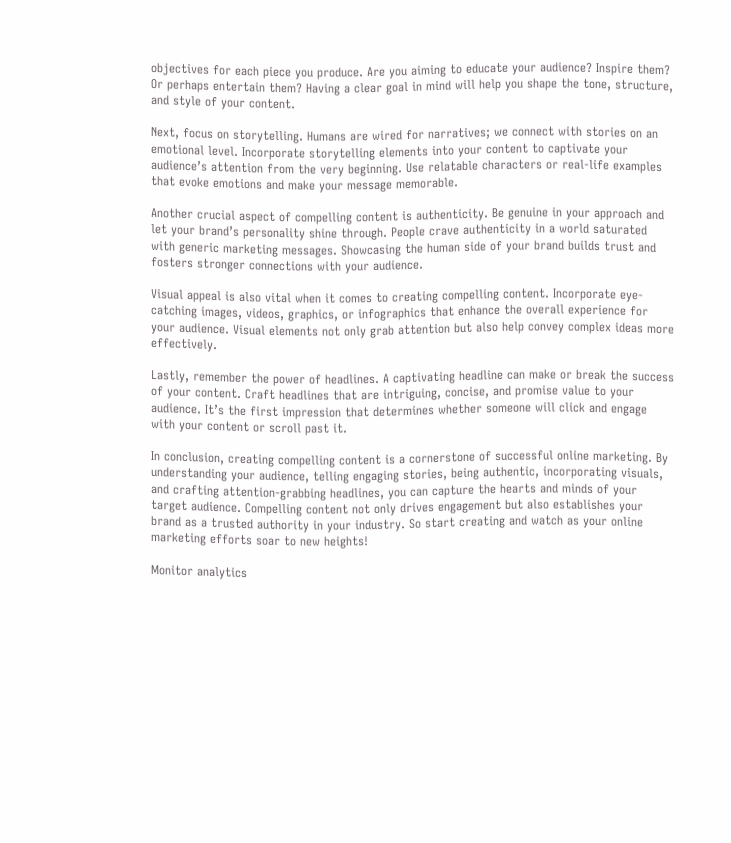objectives for each piece you produce. Are you aiming to educate your audience? Inspire them? Or perhaps entertain them? Having a clear goal in mind will help you shape the tone, structure, and style of your content.

Next, focus on storytelling. Humans are wired for narratives; we connect with stories on an emotional level. Incorporate storytelling elements into your content to captivate your audience’s attention from the very beginning. Use relatable characters or real-life examples that evoke emotions and make your message memorable.

Another crucial aspect of compelling content is authenticity. Be genuine in your approach and let your brand’s personality shine through. People crave authenticity in a world saturated with generic marketing messages. Showcasing the human side of your brand builds trust and fosters stronger connections with your audience.

Visual appeal is also vital when it comes to creating compelling content. Incorporate eye-catching images, videos, graphics, or infographics that enhance the overall experience for your audience. Visual elements not only grab attention but also help convey complex ideas more effectively.

Lastly, remember the power of headlines. A captivating headline can make or break the success of your content. Craft headlines that are intriguing, concise, and promise value to your audience. It’s the first impression that determines whether someone will click and engage with your content or scroll past it.

In conclusion, creating compelling content is a cornerstone of successful online marketing. By understanding your audience, telling engaging stories, being authentic, incorporating visuals, and crafting attention-grabbing headlines, you can capture the hearts and minds of your target audience. Compelling content not only drives engagement but also establishes your brand as a trusted authority in your industry. So start creating and watch as your online marketing efforts soar to new heights!

Monitor analytics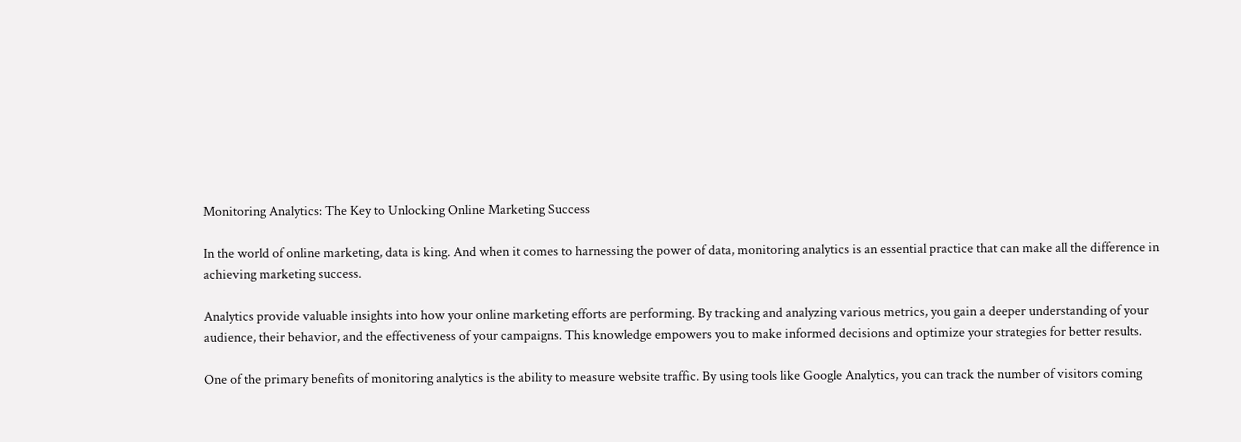Monitoring Analytics: The Key to Unlocking Online Marketing Success

In the world of online marketing, data is king. And when it comes to harnessing the power of data, monitoring analytics is an essential practice that can make all the difference in achieving marketing success.

Analytics provide valuable insights into how your online marketing efforts are performing. By tracking and analyzing various metrics, you gain a deeper understanding of your audience, their behavior, and the effectiveness of your campaigns. This knowledge empowers you to make informed decisions and optimize your strategies for better results.

One of the primary benefits of monitoring analytics is the ability to measure website traffic. By using tools like Google Analytics, you can track the number of visitors coming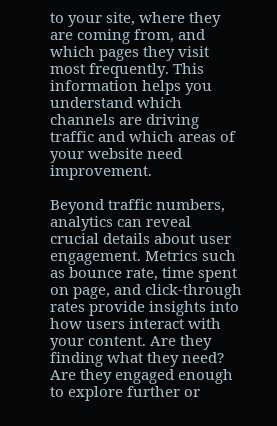to your site, where they are coming from, and which pages they visit most frequently. This information helps you understand which channels are driving traffic and which areas of your website need improvement.

Beyond traffic numbers, analytics can reveal crucial details about user engagement. Metrics such as bounce rate, time spent on page, and click-through rates provide insights into how users interact with your content. Are they finding what they need? Are they engaged enough to explore further or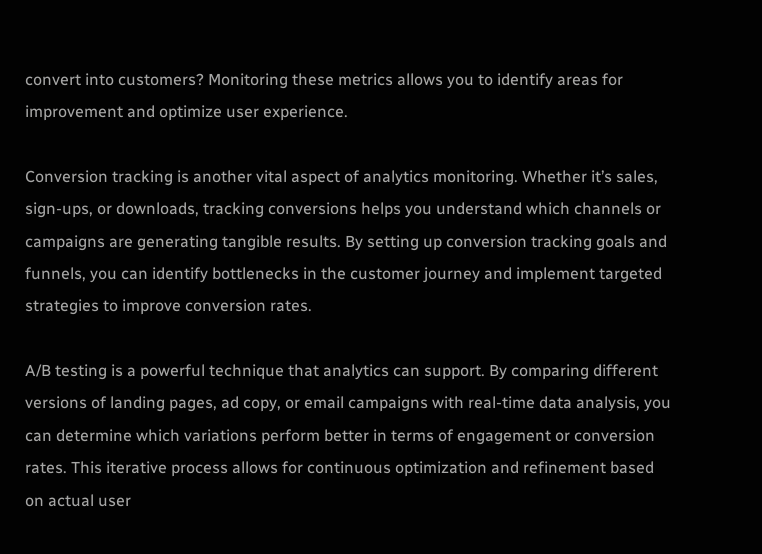convert into customers? Monitoring these metrics allows you to identify areas for improvement and optimize user experience.

Conversion tracking is another vital aspect of analytics monitoring. Whether it’s sales, sign-ups, or downloads, tracking conversions helps you understand which channels or campaigns are generating tangible results. By setting up conversion tracking goals and funnels, you can identify bottlenecks in the customer journey and implement targeted strategies to improve conversion rates.

A/B testing is a powerful technique that analytics can support. By comparing different versions of landing pages, ad copy, or email campaigns with real-time data analysis, you can determine which variations perform better in terms of engagement or conversion rates. This iterative process allows for continuous optimization and refinement based on actual user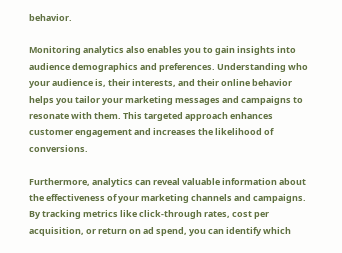behavior.

Monitoring analytics also enables you to gain insights into audience demographics and preferences. Understanding who your audience is, their interests, and their online behavior helps you tailor your marketing messages and campaigns to resonate with them. This targeted approach enhances customer engagement and increases the likelihood of conversions.

Furthermore, analytics can reveal valuable information about the effectiveness of your marketing channels and campaigns. By tracking metrics like click-through rates, cost per acquisition, or return on ad spend, you can identify which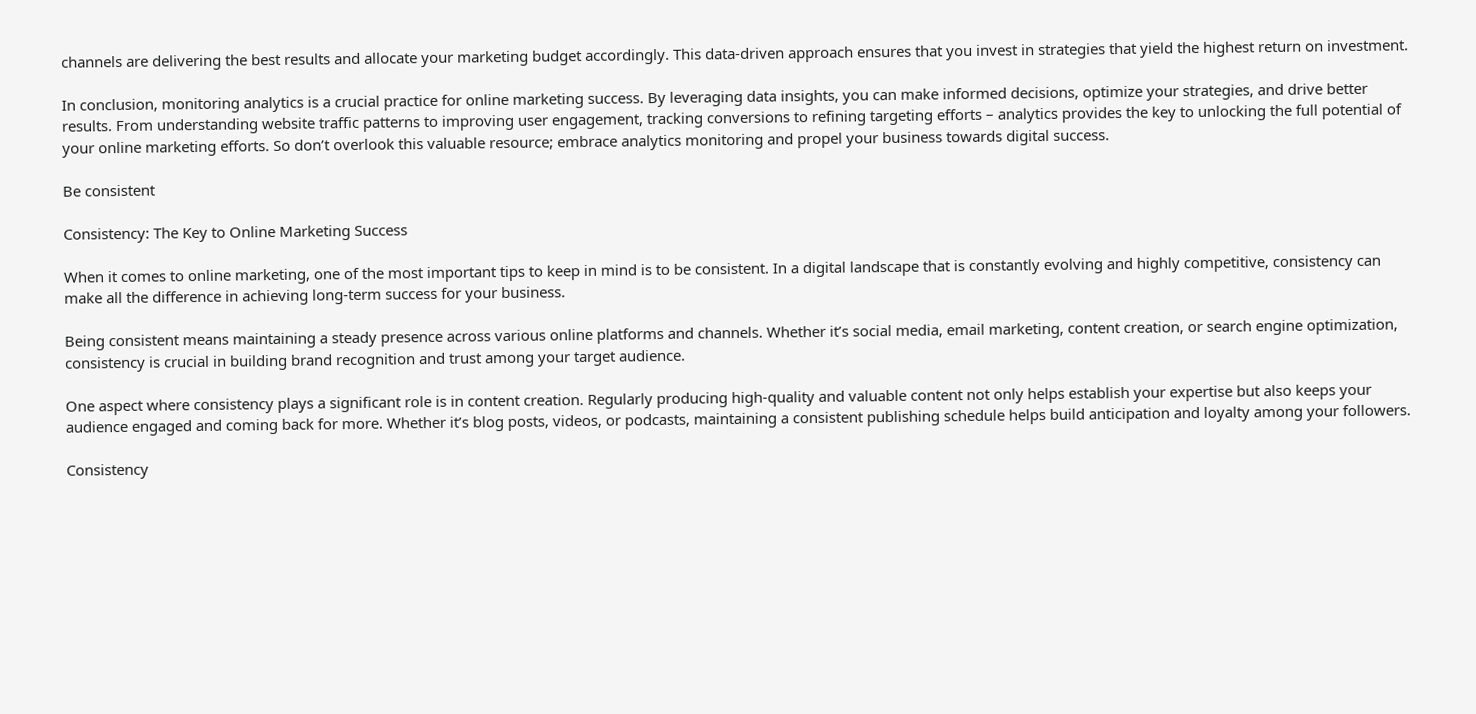channels are delivering the best results and allocate your marketing budget accordingly. This data-driven approach ensures that you invest in strategies that yield the highest return on investment.

In conclusion, monitoring analytics is a crucial practice for online marketing success. By leveraging data insights, you can make informed decisions, optimize your strategies, and drive better results. From understanding website traffic patterns to improving user engagement, tracking conversions to refining targeting efforts – analytics provides the key to unlocking the full potential of your online marketing efforts. So don’t overlook this valuable resource; embrace analytics monitoring and propel your business towards digital success.

Be consistent

Consistency: The Key to Online Marketing Success

When it comes to online marketing, one of the most important tips to keep in mind is to be consistent. In a digital landscape that is constantly evolving and highly competitive, consistency can make all the difference in achieving long-term success for your business.

Being consistent means maintaining a steady presence across various online platforms and channels. Whether it’s social media, email marketing, content creation, or search engine optimization, consistency is crucial in building brand recognition and trust among your target audience.

One aspect where consistency plays a significant role is in content creation. Regularly producing high-quality and valuable content not only helps establish your expertise but also keeps your audience engaged and coming back for more. Whether it’s blog posts, videos, or podcasts, maintaining a consistent publishing schedule helps build anticipation and loyalty among your followers.

Consistency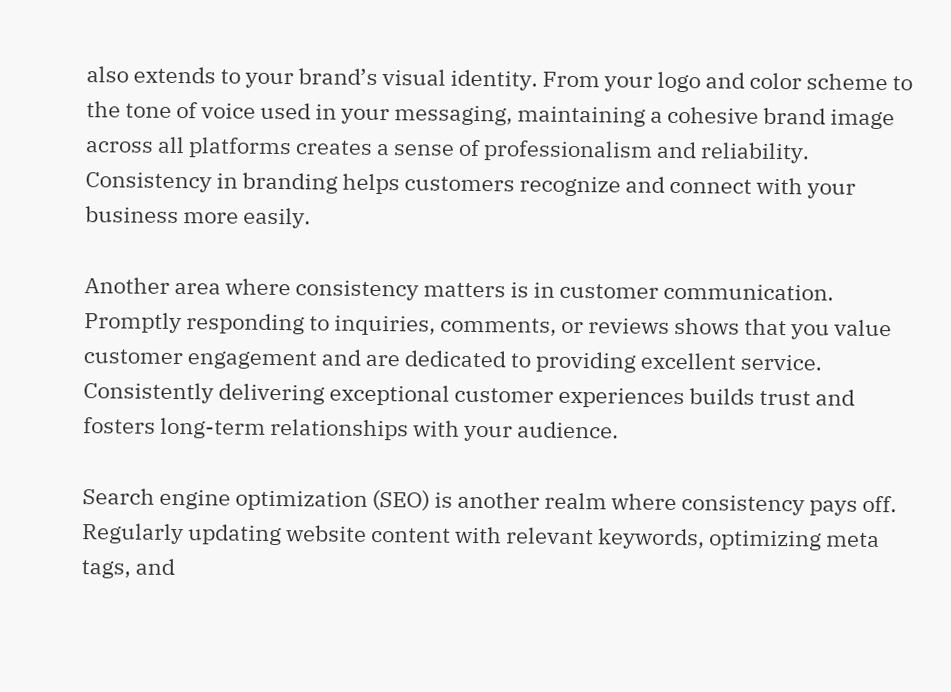also extends to your brand’s visual identity. From your logo and color scheme to the tone of voice used in your messaging, maintaining a cohesive brand image across all platforms creates a sense of professionalism and reliability. Consistency in branding helps customers recognize and connect with your business more easily.

Another area where consistency matters is in customer communication. Promptly responding to inquiries, comments, or reviews shows that you value customer engagement and are dedicated to providing excellent service. Consistently delivering exceptional customer experiences builds trust and fosters long-term relationships with your audience.

Search engine optimization (SEO) is another realm where consistency pays off. Regularly updating website content with relevant keywords, optimizing meta tags, and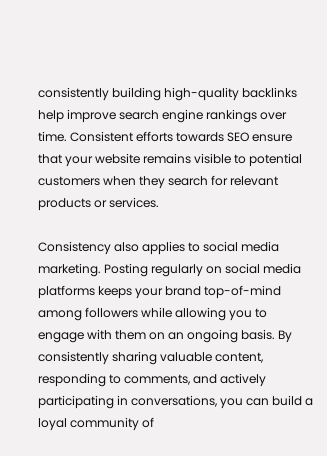consistently building high-quality backlinks help improve search engine rankings over time. Consistent efforts towards SEO ensure that your website remains visible to potential customers when they search for relevant products or services.

Consistency also applies to social media marketing. Posting regularly on social media platforms keeps your brand top-of-mind among followers while allowing you to engage with them on an ongoing basis. By consistently sharing valuable content, responding to comments, and actively participating in conversations, you can build a loyal community of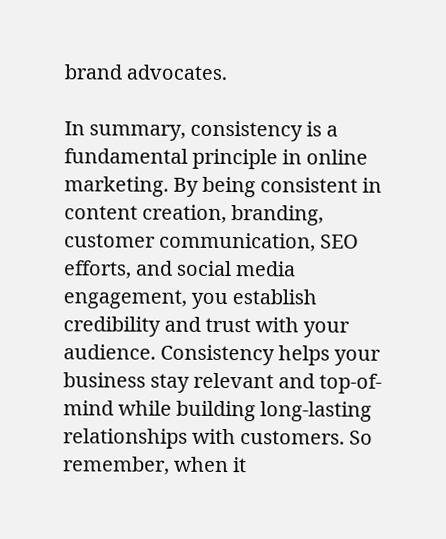brand advocates.

In summary, consistency is a fundamental principle in online marketing. By being consistent in content creation, branding, customer communication, SEO efforts, and social media engagement, you establish credibility and trust with your audience. Consistency helps your business stay relevant and top-of-mind while building long-lasting relationships with customers. So remember, when it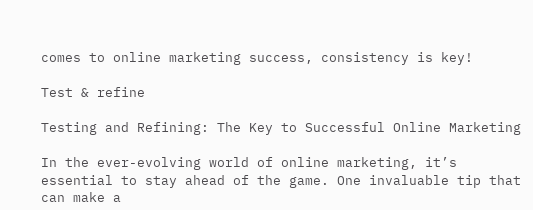comes to online marketing success, consistency is key!

Test & refine

Testing and Refining: The Key to Successful Online Marketing

In the ever-evolving world of online marketing, it’s essential to stay ahead of the game. One invaluable tip that can make a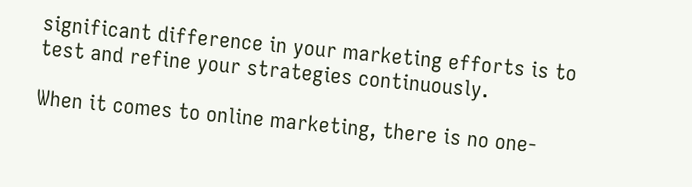significant difference in your marketing efforts is to test and refine your strategies continuously.

When it comes to online marketing, there is no one-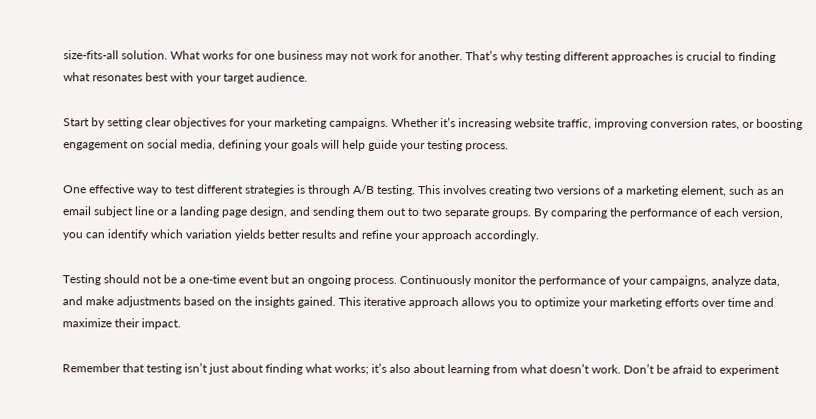size-fits-all solution. What works for one business may not work for another. That’s why testing different approaches is crucial to finding what resonates best with your target audience.

Start by setting clear objectives for your marketing campaigns. Whether it’s increasing website traffic, improving conversion rates, or boosting engagement on social media, defining your goals will help guide your testing process.

One effective way to test different strategies is through A/B testing. This involves creating two versions of a marketing element, such as an email subject line or a landing page design, and sending them out to two separate groups. By comparing the performance of each version, you can identify which variation yields better results and refine your approach accordingly.

Testing should not be a one-time event but an ongoing process. Continuously monitor the performance of your campaigns, analyze data, and make adjustments based on the insights gained. This iterative approach allows you to optimize your marketing efforts over time and maximize their impact.

Remember that testing isn’t just about finding what works; it’s also about learning from what doesn’t work. Don’t be afraid to experiment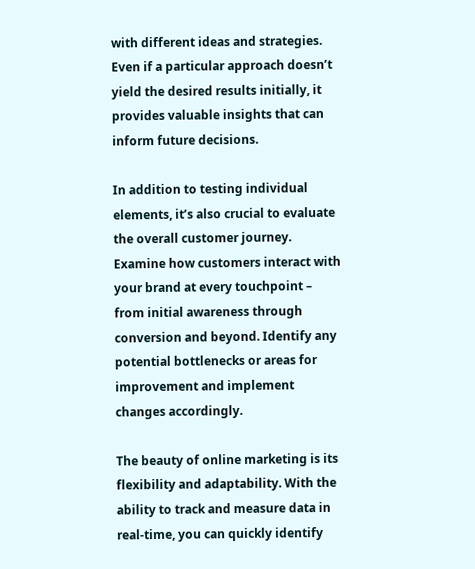with different ideas and strategies. Even if a particular approach doesn’t yield the desired results initially, it provides valuable insights that can inform future decisions.

In addition to testing individual elements, it’s also crucial to evaluate the overall customer journey. Examine how customers interact with your brand at every touchpoint – from initial awareness through conversion and beyond. Identify any potential bottlenecks or areas for improvement and implement changes accordingly.

The beauty of online marketing is its flexibility and adaptability. With the ability to track and measure data in real-time, you can quickly identify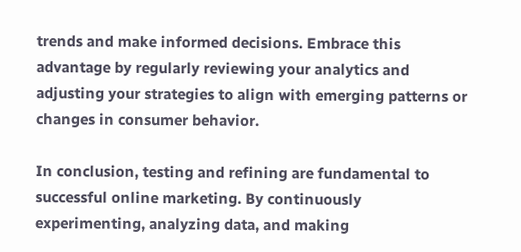trends and make informed decisions. Embrace this advantage by regularly reviewing your analytics and adjusting your strategies to align with emerging patterns or changes in consumer behavior.

In conclusion, testing and refining are fundamental to successful online marketing. By continuously experimenting, analyzing data, and making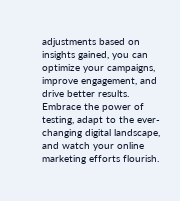adjustments based on insights gained, you can optimize your campaigns, improve engagement, and drive better results. Embrace the power of testing, adapt to the ever-changing digital landscape, and watch your online marketing efforts flourish.